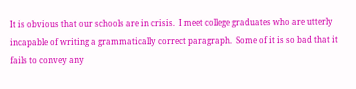It is obvious that our schools are in crisis.  I meet college graduates who are utterly incapable of writing a grammatically correct paragraph.  Some of it is so bad that it fails to convey any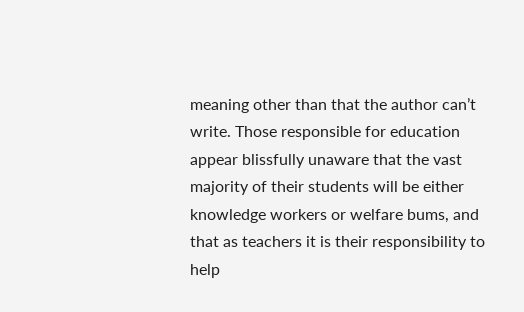meaning other than that the author can’t write. Those responsible for education appear blissfully unaware that the vast majority of their students will be either knowledge workers or welfare bums, and that as teachers it is their responsibility to help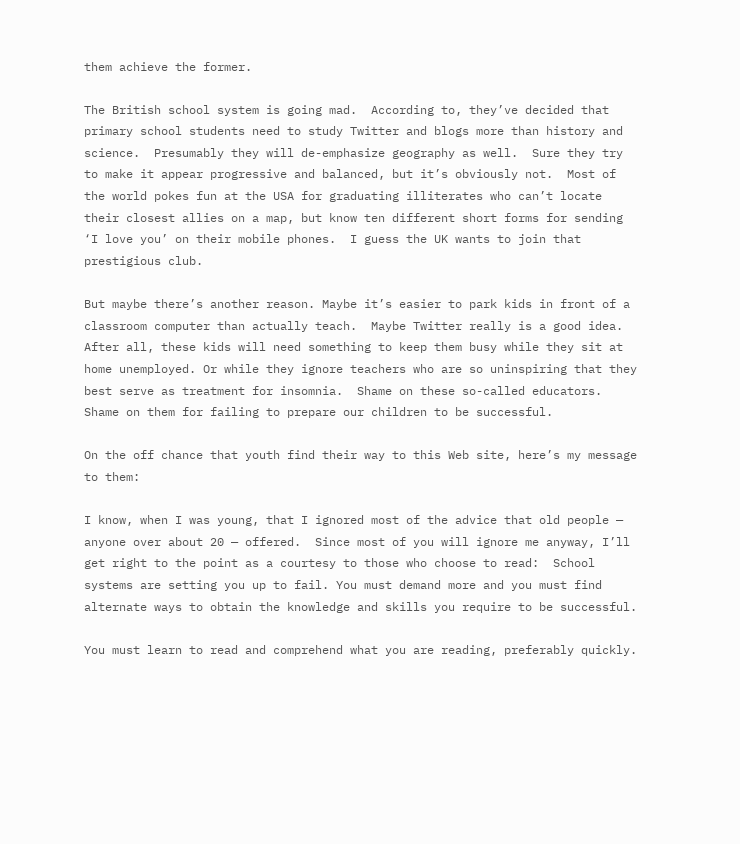them achieve the former.

The British school system is going mad.  According to, they’ve decided that primary school students need to study Twitter and blogs more than history and science.  Presumably they will de-emphasize geography as well.  Sure they try to make it appear progressive and balanced, but it’s obviously not.  Most of the world pokes fun at the USA for graduating illiterates who can’t locate their closest allies on a map, but know ten different short forms for sending ‘I love you’ on their mobile phones.  I guess the UK wants to join that prestigious club.

But maybe there’s another reason. Maybe it’s easier to park kids in front of a classroom computer than actually teach.  Maybe Twitter really is a good idea.  After all, these kids will need something to keep them busy while they sit at home unemployed. Or while they ignore teachers who are so uninspiring that they best serve as treatment for insomnia.  Shame on these so-called educators.  Shame on them for failing to prepare our children to be successful.

On the off chance that youth find their way to this Web site, here’s my message to them:

I know, when I was young, that I ignored most of the advice that old people — anyone over about 20 — offered.  Since most of you will ignore me anyway, I’ll get right to the point as a courtesy to those who choose to read:  School systems are setting you up to fail. You must demand more and you must find alternate ways to obtain the knowledge and skills you require to be successful.

You must learn to read and comprehend what you are reading, preferably quickly.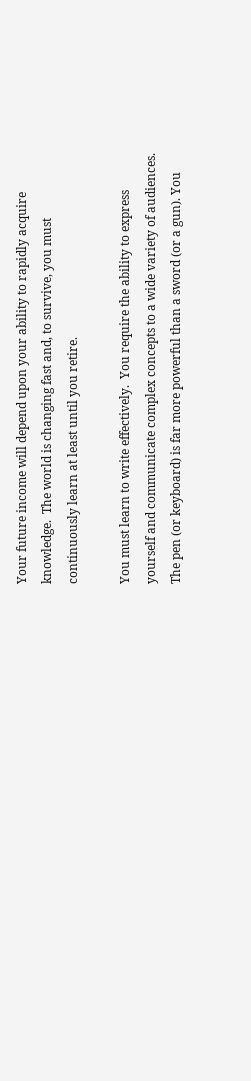Your future income will depend upon your ability to rapidly acquire knowledge.  The world is changing fast and, to survive, you must continuously learn at least until you retire.

You must learn to write effectively.  You require the ability to express yourself and communicate complex concepts to a wide variety of audiences.  The pen (or keyboard) is far more powerful than a sword (or a gun). You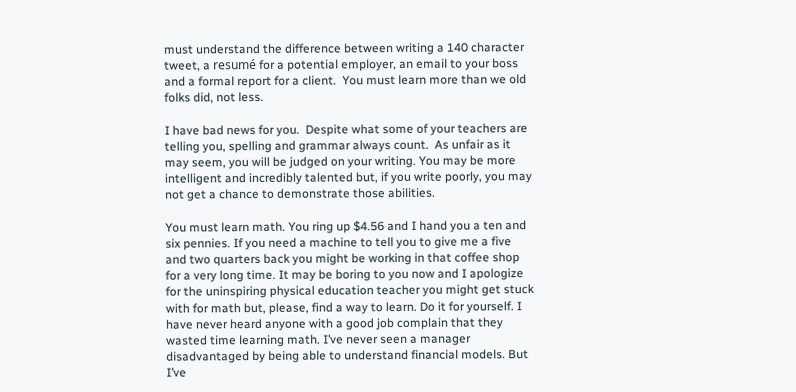must understand the difference between writing a 140 character tweet, a resumé for a potential employer, an email to your boss and a formal report for a client.  You must learn more than we old folks did, not less.

I have bad news for you.  Despite what some of your teachers are telling you, spelling and grammar always count.  As unfair as it may seem, you will be judged on your writing. You may be more intelligent and incredibly talented but, if you write poorly, you may not get a chance to demonstrate those abilities.

You must learn math. You ring up $4.56 and I hand you a ten and six pennies. If you need a machine to tell you to give me a five and two quarters back you might be working in that coffee shop for a very long time. It may be boring to you now and I apologize for the uninspiring physical education teacher you might get stuck with for math but, please, find a way to learn. Do it for yourself. I have never heard anyone with a good job complain that they wasted time learning math. I’ve never seen a manager disadvantaged by being able to understand financial models. But I’ve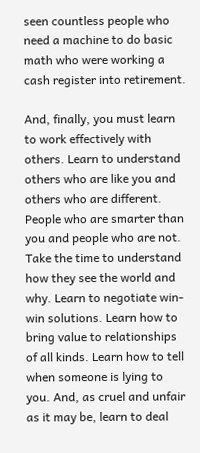seen countless people who need a machine to do basic math who were working a cash register into retirement.

And, finally, you must learn to work effectively with others. Learn to understand others who are like you and others who are different. People who are smarter than you and people who are not. Take the time to understand how they see the world and why. Learn to negotiate win-win solutions. Learn how to bring value to relationships of all kinds. Learn how to tell when someone is lying to you. And, as cruel and unfair as it may be, learn to deal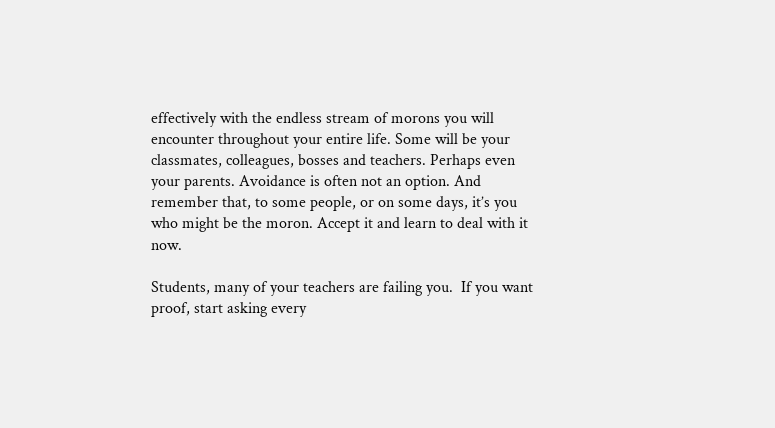effectively with the endless stream of morons you will encounter throughout your entire life. Some will be your classmates, colleagues, bosses and teachers. Perhaps even your parents. Avoidance is often not an option. And remember that, to some people, or on some days, it’s you who might be the moron. Accept it and learn to deal with it now.

Students, many of your teachers are failing you.  If you want proof, start asking every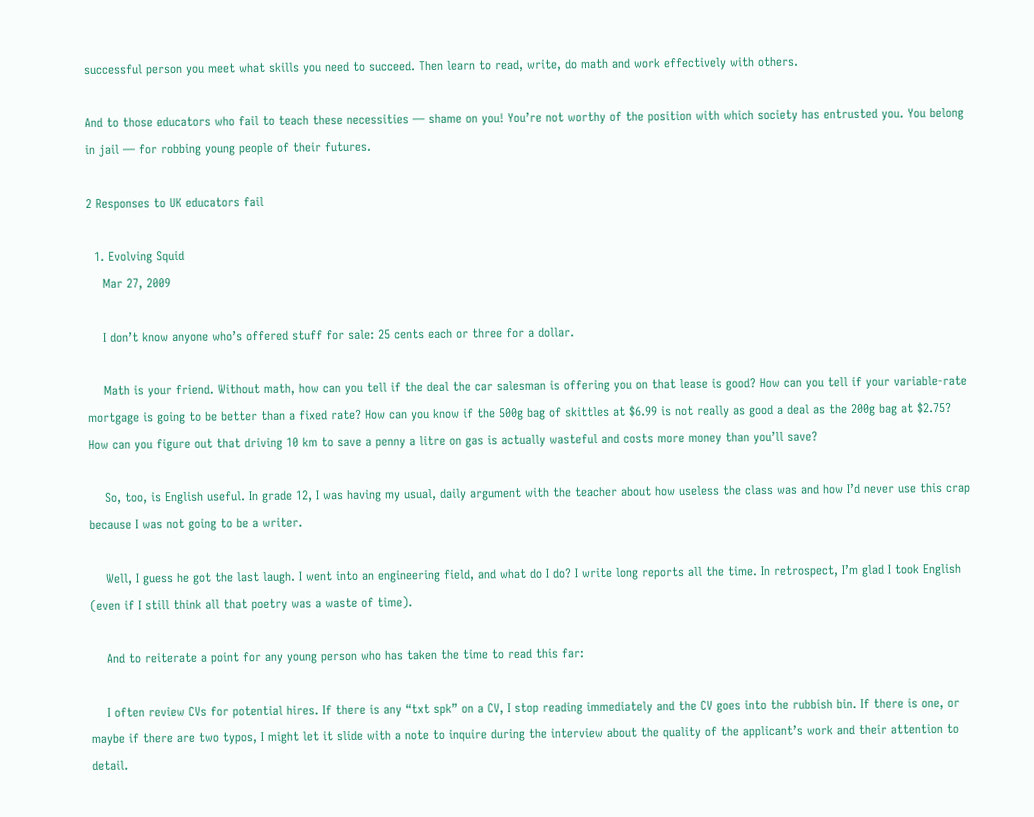successful person you meet what skills you need to succeed. Then learn to read, write, do math and work effectively with others.

And to those educators who fail to teach these necessities — shame on you! You’re not worthy of the position with which society has entrusted you. You belong in jail — for robbing young people of their futures.

2 Responses to UK educators fail

  1. Evolving Squid
    Mar 27, 2009

    I don’t know anyone who’s offered stuff for sale: 25 cents each or three for a dollar.

    Math is your friend. Without math, how can you tell if the deal the car salesman is offering you on that lease is good? How can you tell if your variable-rate mortgage is going to be better than a fixed rate? How can you know if the 500g bag of skittles at $6.99 is not really as good a deal as the 200g bag at $2.75? How can you figure out that driving 10 km to save a penny a litre on gas is actually wasteful and costs more money than you’ll save?

    So, too, is English useful. In grade 12, I was having my usual, daily argument with the teacher about how useless the class was and how I’d never use this crap because I was not going to be a writer.

    Well, I guess he got the last laugh. I went into an engineering field, and what do I do? I write long reports all the time. In retrospect, I’m glad I took English (even if I still think all that poetry was a waste of time).

    And to reiterate a point for any young person who has taken the time to read this far:

    I often review CVs for potential hires. If there is any “txt spk” on a CV, I stop reading immediately and the CV goes into the rubbish bin. If there is one, or maybe if there are two typos, I might let it slide with a note to inquire during the interview about the quality of the applicant’s work and their attention to detail.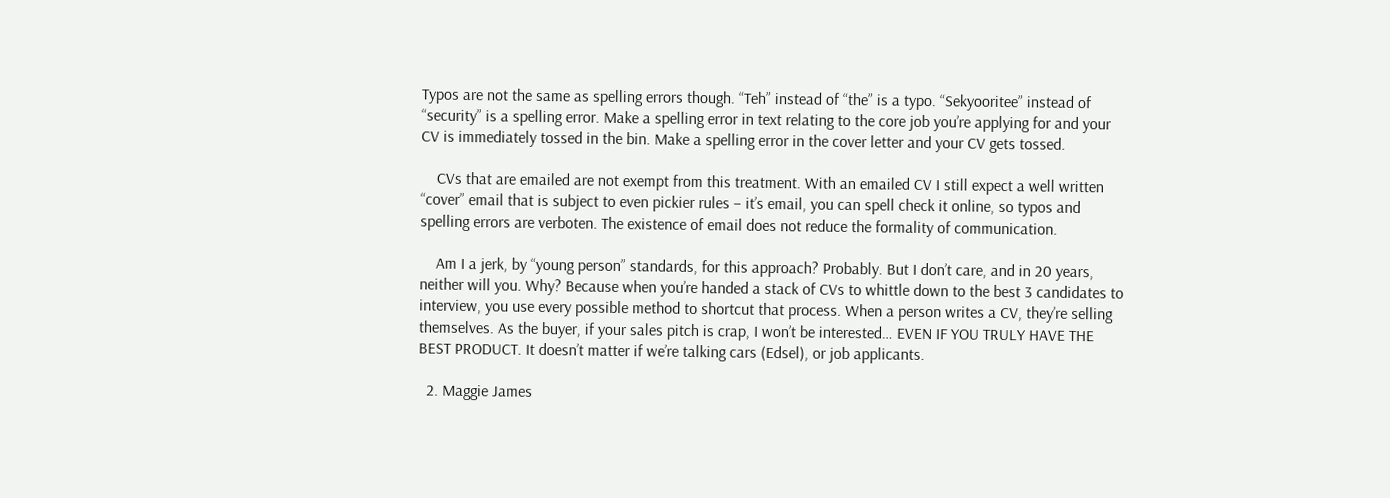Typos are not the same as spelling errors though. “Teh” instead of “the” is a typo. “Sekyooritee” instead of “security” is a spelling error. Make a spelling error in text relating to the core job you’re applying for and your CV is immediately tossed in the bin. Make a spelling error in the cover letter and your CV gets tossed.

    CVs that are emailed are not exempt from this treatment. With an emailed CV I still expect a well written “cover” email that is subject to even pickier rules – it’s email, you can spell check it online, so typos and spelling errors are verboten. The existence of email does not reduce the formality of communication.

    Am I a jerk, by “young person” standards, for this approach? Probably. But I don’t care, and in 20 years, neither will you. Why? Because when you’re handed a stack of CVs to whittle down to the best 3 candidates to interview, you use every possible method to shortcut that process. When a person writes a CV, they’re selling themselves. As the buyer, if your sales pitch is crap, I won’t be interested… EVEN IF YOU TRULY HAVE THE BEST PRODUCT. It doesn’t matter if we’re talking cars (Edsel), or job applicants.

  2. Maggie James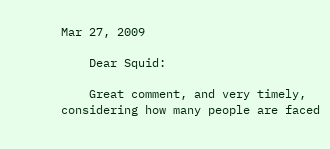Mar 27, 2009

    Dear Squid:

    Great comment, and very timely, considering how many people are faced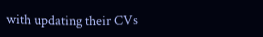with updating their CVs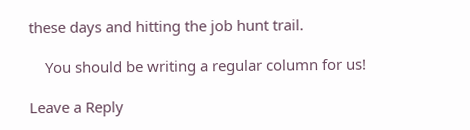these days and hitting the job hunt trail.

    You should be writing a regular column for us!

Leave a Reply